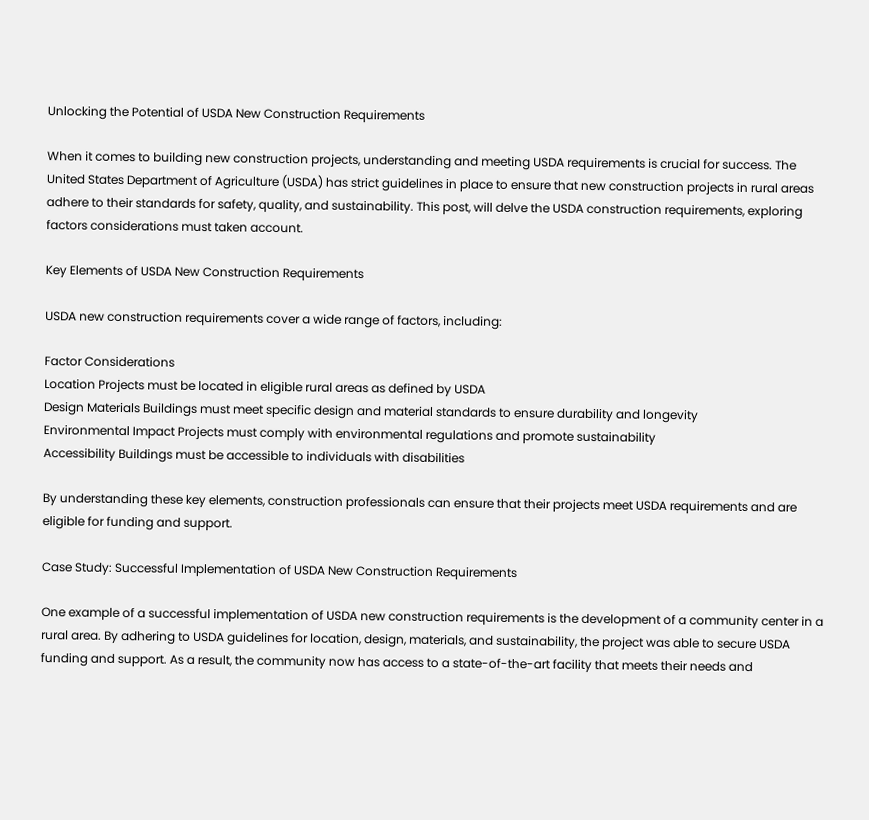Unlocking the Potential of USDA New Construction Requirements

When it comes to building new construction projects, understanding and meeting USDA requirements is crucial for success. The United States Department of Agriculture (USDA) has strict guidelines in place to ensure that new construction projects in rural areas adhere to their standards for safety, quality, and sustainability. This post, will delve the USDA construction requirements, exploring factors considerations must taken account.

Key Elements of USDA New Construction Requirements

USDA new construction requirements cover a wide range of factors, including:

Factor Considerations
Location Projects must be located in eligible rural areas as defined by USDA
Design Materials Buildings must meet specific design and material standards to ensure durability and longevity
Environmental Impact Projects must comply with environmental regulations and promote sustainability
Accessibility Buildings must be accessible to individuals with disabilities

By understanding these key elements, construction professionals can ensure that their projects meet USDA requirements and are eligible for funding and support.

Case Study: Successful Implementation of USDA New Construction Requirements

One example of a successful implementation of USDA new construction requirements is the development of a community center in a rural area. By adhering to USDA guidelines for location, design, materials, and sustainability, the project was able to secure USDA funding and support. As a result, the community now has access to a state-of-the-art facility that meets their needs and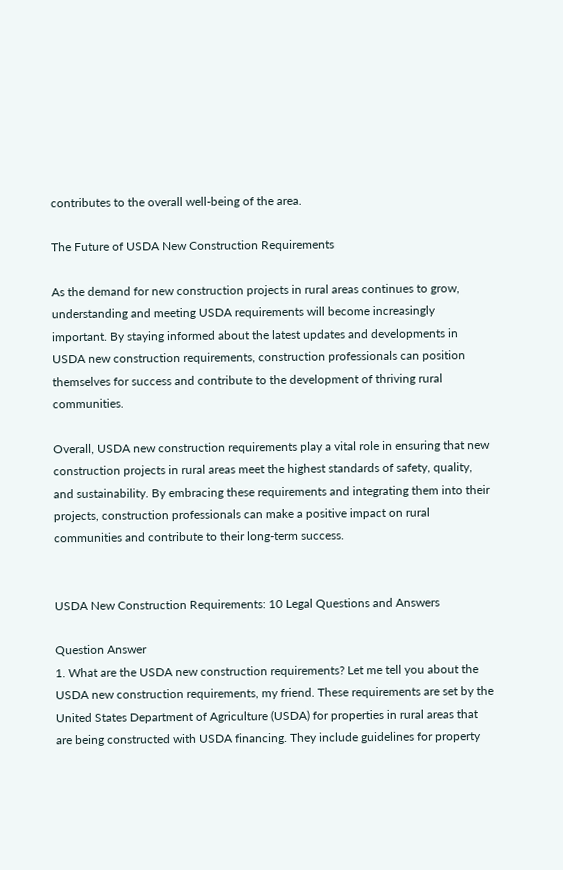contributes to the overall well-being of the area.

The Future of USDA New Construction Requirements

As the demand for new construction projects in rural areas continues to grow, understanding and meeting USDA requirements will become increasingly important. By staying informed about the latest updates and developments in USDA new construction requirements, construction professionals can position themselves for success and contribute to the development of thriving rural communities.

Overall, USDA new construction requirements play a vital role in ensuring that new construction projects in rural areas meet the highest standards of safety, quality, and sustainability. By embracing these requirements and integrating them into their projects, construction professionals can make a positive impact on rural communities and contribute to their long-term success.


USDA New Construction Requirements: 10 Legal Questions and Answers

Question Answer
1. What are the USDA new construction requirements? Let me tell you about the USDA new construction requirements, my friend. These requirements are set by the United States Department of Agriculture (USDA) for properties in rural areas that are being constructed with USDA financing. They include guidelines for property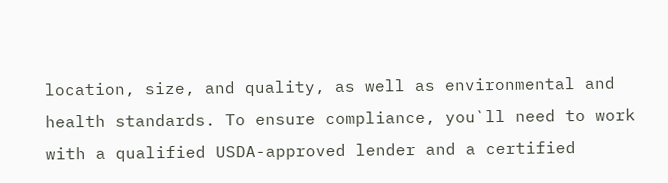location, size, and quality, as well as environmental and health standards. To ensure compliance, you`ll need to work with a qualified USDA-approved lender and a certified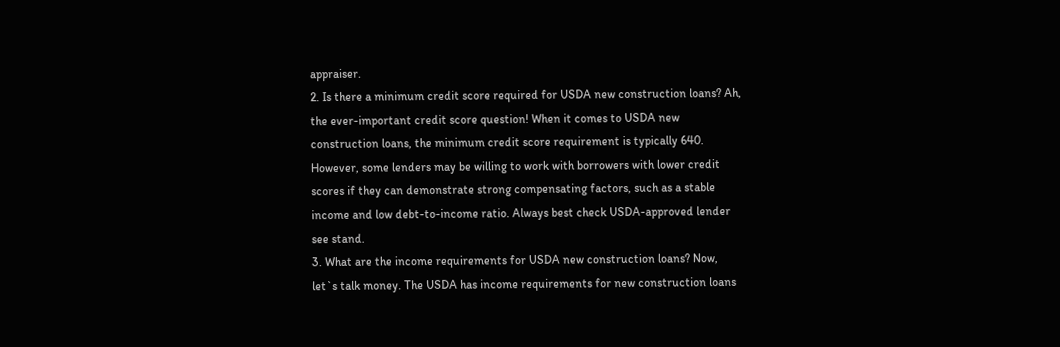appraiser.
2. Is there a minimum credit score required for USDA new construction loans? Ah, the ever-important credit score question! When it comes to USDA new construction loans, the minimum credit score requirement is typically 640. However, some lenders may be willing to work with borrowers with lower credit scores if they can demonstrate strong compensating factors, such as a stable income and low debt-to-income ratio. Always best check USDA-approved lender see stand.
3. What are the income requirements for USDA new construction loans? Now, let`s talk money. The USDA has income requirements for new construction loans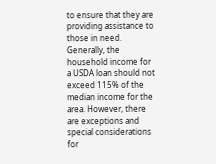to ensure that they are providing assistance to those in need. Generally, the household income for a USDA loan should not exceed 115% of the median income for the area. However, there are exceptions and special considerations for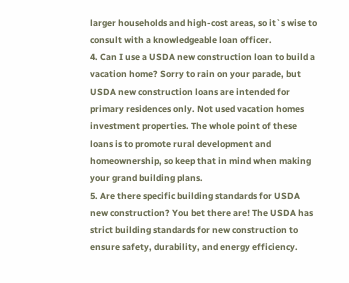larger households and high-cost areas, so it`s wise to consult with a knowledgeable loan officer.
4. Can I use a USDA new construction loan to build a vacation home? Sorry to rain on your parade, but USDA new construction loans are intended for primary residences only. Not used vacation homes investment properties. The whole point of these loans is to promote rural development and homeownership, so keep that in mind when making your grand building plans.
5. Are there specific building standards for USDA new construction? You bet there are! The USDA has strict building standards for new construction to ensure safety, durability, and energy efficiency.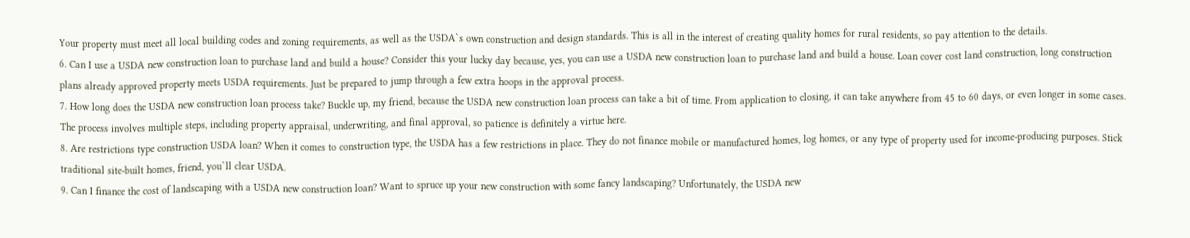Your property must meet all local building codes and zoning requirements, as well as the USDA`s own construction and design standards. This is all in the interest of creating quality homes for rural residents, so pay attention to the details.
6. Can I use a USDA new construction loan to purchase land and build a house? Consider this your lucky day because, yes, you can use a USDA new construction loan to purchase land and build a house. Loan cover cost land construction, long construction plans already approved property meets USDA requirements. Just be prepared to jump through a few extra hoops in the approval process.
7. How long does the USDA new construction loan process take? Buckle up, my friend, because the USDA new construction loan process can take a bit of time. From application to closing, it can take anywhere from 45 to 60 days, or even longer in some cases. The process involves multiple steps, including property appraisal, underwriting, and final approval, so patience is definitely a virtue here.
8. Are restrictions type construction USDA loan? When it comes to construction type, the USDA has a few restrictions in place. They do not finance mobile or manufactured homes, log homes, or any type of property used for income-producing purposes. Stick traditional site-built homes, friend, you`ll clear USDA.
9. Can I finance the cost of landscaping with a USDA new construction loan? Want to spruce up your new construction with some fancy landscaping? Unfortunately, the USDA new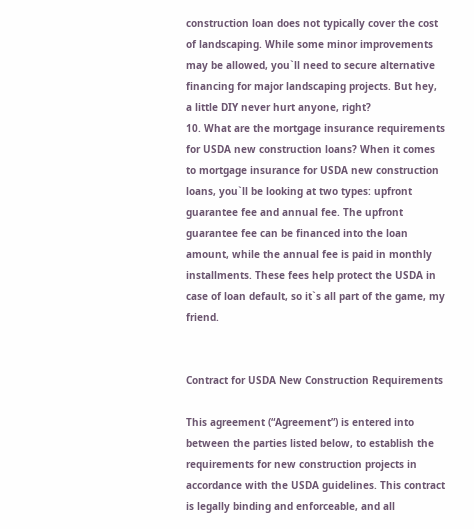construction loan does not typically cover the cost of landscaping. While some minor improvements may be allowed, you`ll need to secure alternative financing for major landscaping projects. But hey, a little DIY never hurt anyone, right?
10. What are the mortgage insurance requirements for USDA new construction loans? When it comes to mortgage insurance for USDA new construction loans, you`ll be looking at two types: upfront guarantee fee and annual fee. The upfront guarantee fee can be financed into the loan amount, while the annual fee is paid in monthly installments. These fees help protect the USDA in case of loan default, so it`s all part of the game, my friend.


Contract for USDA New Construction Requirements

This agreement (“Agreement”) is entered into between the parties listed below, to establish the requirements for new construction projects in accordance with the USDA guidelines. This contract is legally binding and enforceable, and all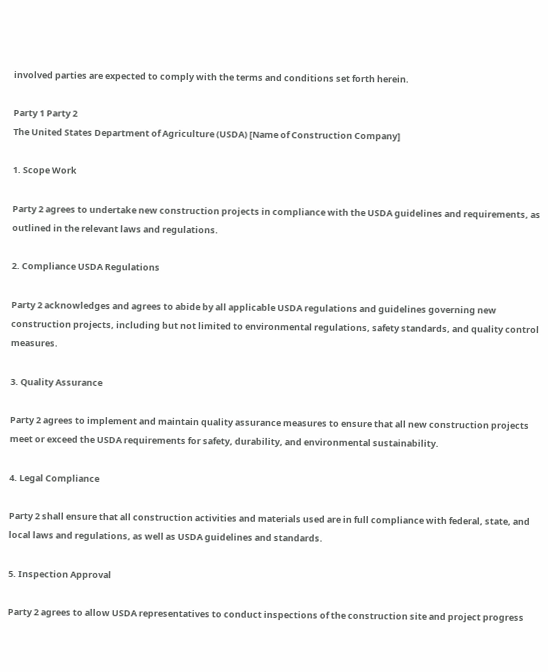involved parties are expected to comply with the terms and conditions set forth herein.

Party 1 Party 2
The United States Department of Agriculture (USDA) [Name of Construction Company]

1. Scope Work

Party 2 agrees to undertake new construction projects in compliance with the USDA guidelines and requirements, as outlined in the relevant laws and regulations.

2. Compliance USDA Regulations

Party 2 acknowledges and agrees to abide by all applicable USDA regulations and guidelines governing new construction projects, including but not limited to environmental regulations, safety standards, and quality control measures.

3. Quality Assurance

Party 2 agrees to implement and maintain quality assurance measures to ensure that all new construction projects meet or exceed the USDA requirements for safety, durability, and environmental sustainability.

4. Legal Compliance

Party 2 shall ensure that all construction activities and materials used are in full compliance with federal, state, and local laws and regulations, as well as USDA guidelines and standards.

5. Inspection Approval

Party 2 agrees to allow USDA representatives to conduct inspections of the construction site and project progress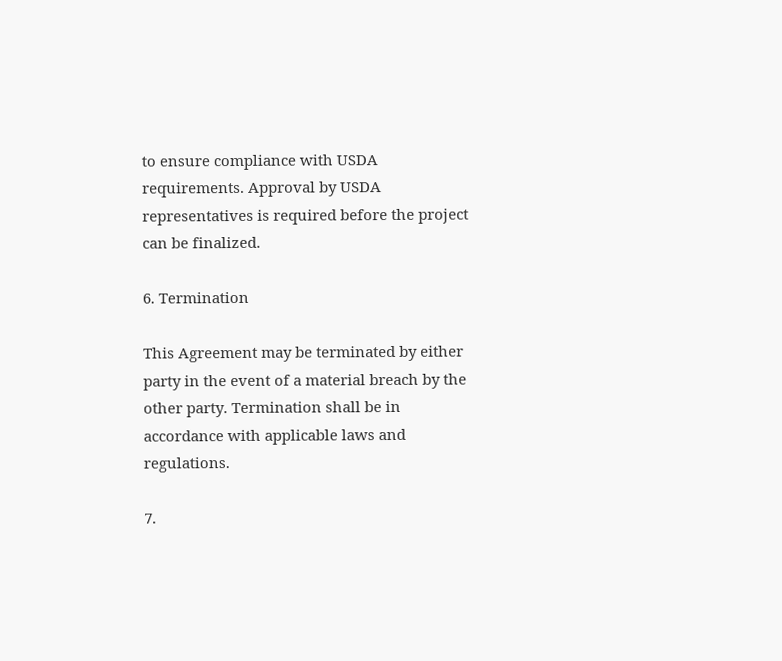to ensure compliance with USDA requirements. Approval by USDA representatives is required before the project can be finalized.

6. Termination

This Agreement may be terminated by either party in the event of a material breach by the other party. Termination shall be in accordance with applicable laws and regulations.

7.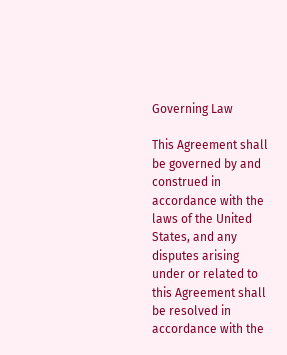Governing Law

This Agreement shall be governed by and construed in accordance with the laws of the United States, and any disputes arising under or related to this Agreement shall be resolved in accordance with the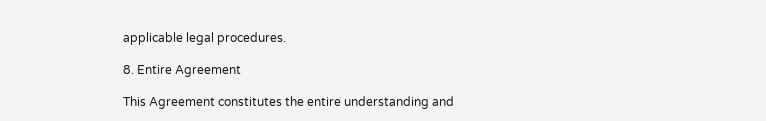applicable legal procedures.

8. Entire Agreement

This Agreement constitutes the entire understanding and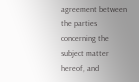agreement between the parties concerning the subject matter hereof, and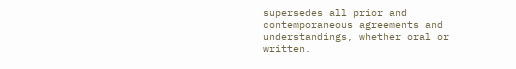supersedes all prior and contemporaneous agreements and understandings, whether oral or written.